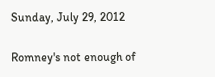Sunday, July 29, 2012

Romney's not enough of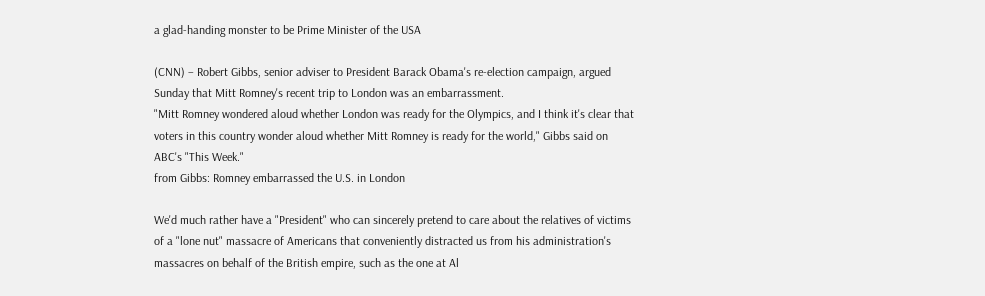a glad-handing monster to be Prime Minister of the USA

(CNN) – Robert Gibbs, senior adviser to President Barack Obama's re-election campaign, argued Sunday that Mitt Romney's recent trip to London was an embarrassment.
"Mitt Romney wondered aloud whether London was ready for the Olympics, and I think it's clear that voters in this country wonder aloud whether Mitt Romney is ready for the world," Gibbs said on ABC's "This Week."
from Gibbs: Romney embarrassed the U.S. in London

We'd much rather have a "President" who can sincerely pretend to care about the relatives of victims of a "lone nut" massacre of Americans that conveniently distracted us from his administration's massacres on behalf of the British empire, such as the one at Al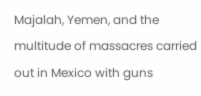Majalah, Yemen, and the multitude of massacres carried out in Mexico with guns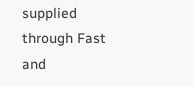supplied through Fast and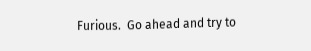Furious.  Go ahead and try to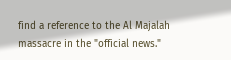find a reference to the Al Majalah massacre in the "official news."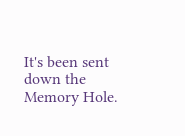It's been sent down the Memory Hole.